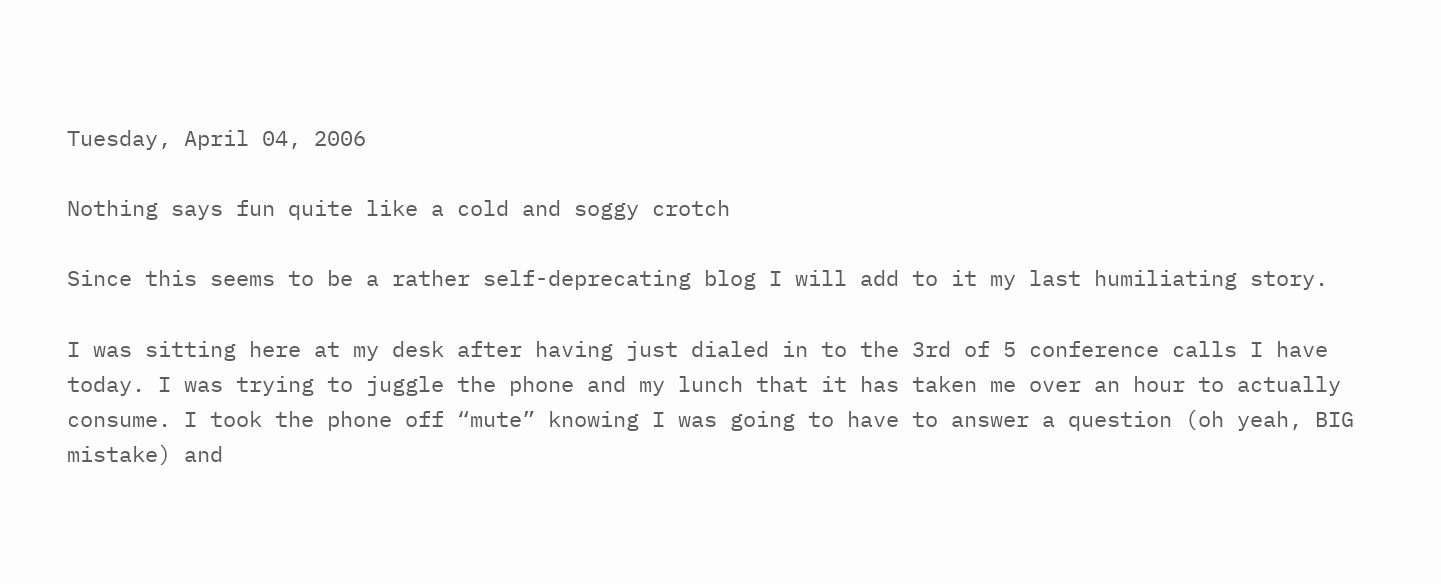Tuesday, April 04, 2006

Nothing says fun quite like a cold and soggy crotch

Since this seems to be a rather self-deprecating blog I will add to it my last humiliating story.

I was sitting here at my desk after having just dialed in to the 3rd of 5 conference calls I have today. I was trying to juggle the phone and my lunch that it has taken me over an hour to actually consume. I took the phone off “mute” knowing I was going to have to answer a question (oh yeah, BIG mistake) and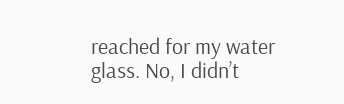reached for my water glass. No, I didn’t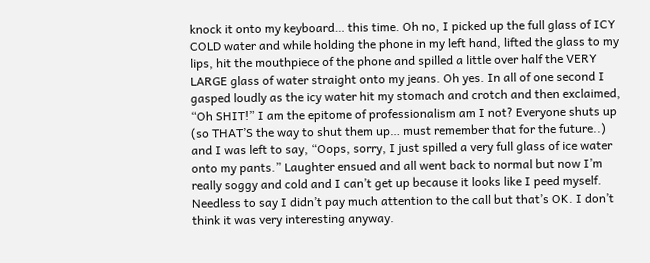knock it onto my keyboard… this time. Oh no, I picked up the full glass of ICY COLD water and while holding the phone in my left hand, lifted the glass to my lips, hit the mouthpiece of the phone and spilled a little over half the VERY LARGE glass of water straight onto my jeans. Oh yes. In all of one second I gasped loudly as the icy water hit my stomach and crotch and then exclaimed, “Oh SHIT!” I am the epitome of professionalism am I not? Everyone shuts up (so THAT’S the way to shut them up… must remember that for the future..) and I was left to say, “Oops, sorry, I just spilled a very full glass of ice water onto my pants.” Laughter ensued and all went back to normal but now I’m really soggy and cold and I can’t get up because it looks like I peed myself. Needless to say I didn’t pay much attention to the call but that’s OK. I don’t think it was very interesting anyway.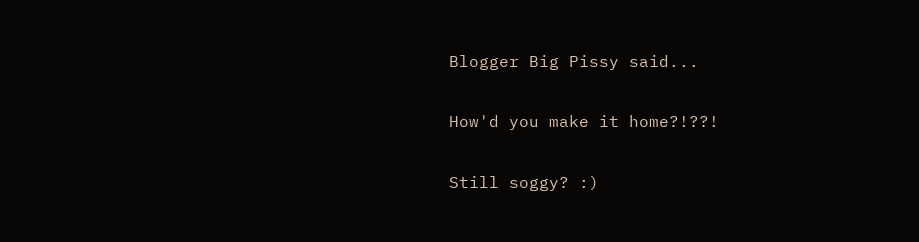Blogger Big Pissy said...

How'd you make it home?!??!

Still soggy? :)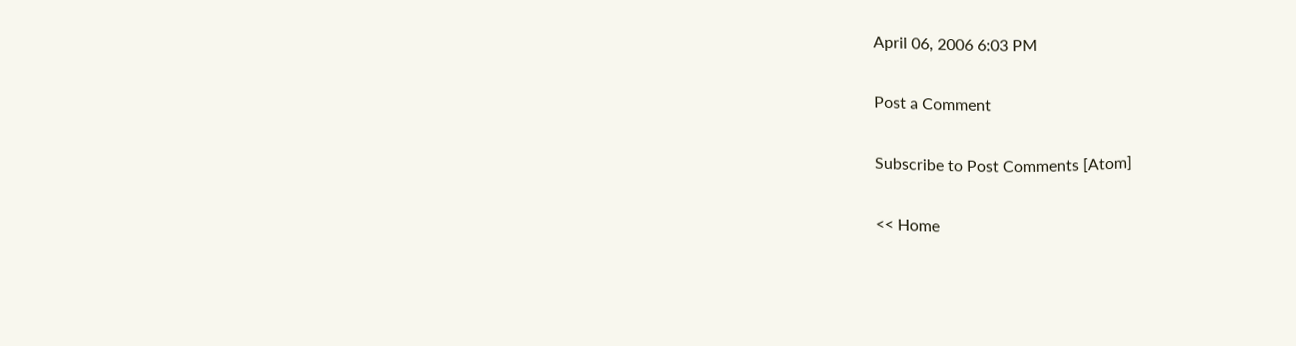April 06, 2006 6:03 PM

Post a Comment

Subscribe to Post Comments [Atom]

<< Home